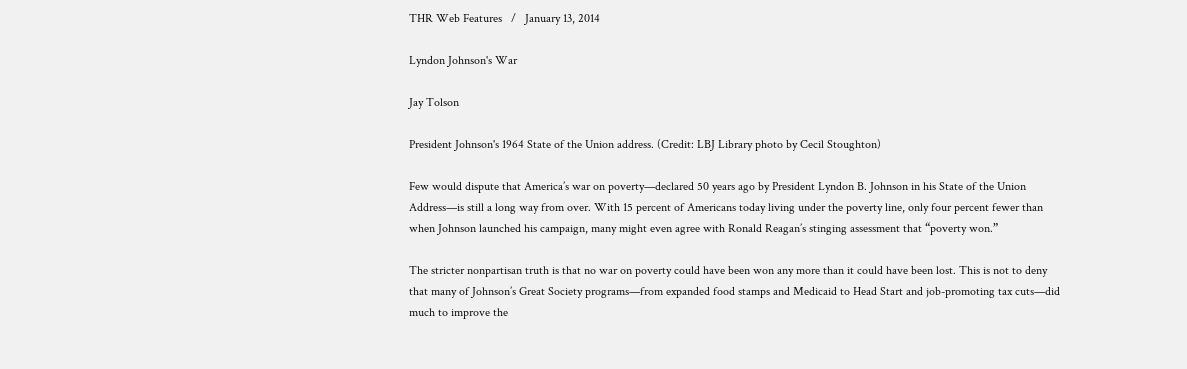THR Web Features   /   January 13, 2014

Lyndon Johnson's War

Jay Tolson

President Johnson's 1964 State of the Union address. (Credit: LBJ Library photo by Cecil Stoughton)

Few would dispute that America’s war on poverty—declared 50 years ago by President Lyndon B. Johnson in his State of the Union Address—is still a long way from over. With 15 percent of Americans today living under the poverty line, only four percent fewer than when Johnson launched his campaign, many might even agree with Ronald Reagan’s stinging assessment that “poverty won.”

The stricter nonpartisan truth is that no war on poverty could have been won any more than it could have been lost. This is not to deny that many of Johnson’s Great Society programs—from expanded food stamps and Medicaid to Head Start and job-promoting tax cuts—did much to improve the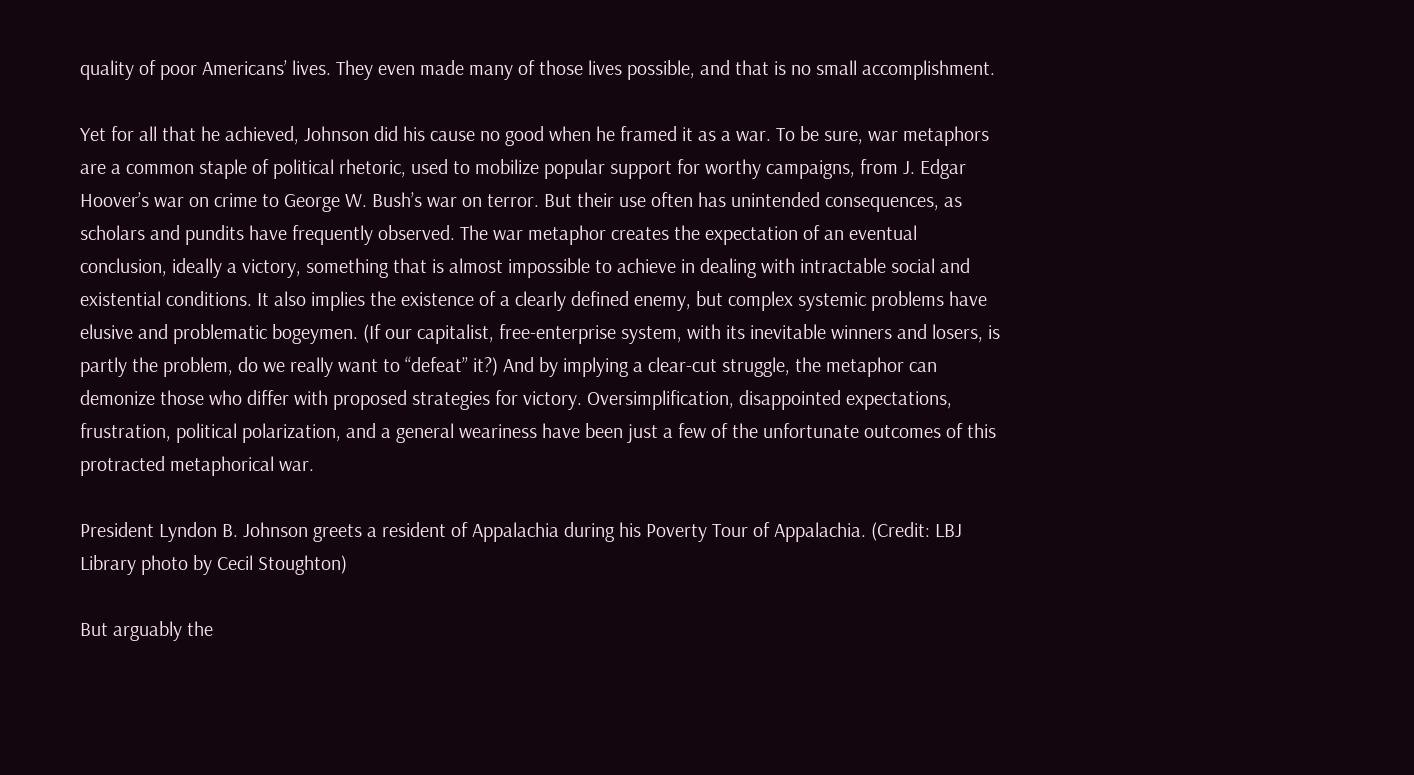quality of poor Americans’ lives. They even made many of those lives possible, and that is no small accomplishment.

Yet for all that he achieved, Johnson did his cause no good when he framed it as a war. To be sure, war metaphors are a common staple of political rhetoric, used to mobilize popular support for worthy campaigns, from J. Edgar Hoover’s war on crime to George W. Bush’s war on terror. But their use often has unintended consequences, as scholars and pundits have frequently observed. The war metaphor creates the expectation of an eventual conclusion, ideally a victory, something that is almost impossible to achieve in dealing with intractable social and existential conditions. It also implies the existence of a clearly defined enemy, but complex systemic problems have elusive and problematic bogeymen. (If our capitalist, free-enterprise system, with its inevitable winners and losers, is partly the problem, do we really want to “defeat” it?) And by implying a clear-cut struggle, the metaphor can demonize those who differ with proposed strategies for victory. Oversimplification, disappointed expectations, frustration, political polarization, and a general weariness have been just a few of the unfortunate outcomes of this protracted metaphorical war.

President Lyndon B. Johnson greets a resident of Appalachia during his Poverty Tour of Appalachia. (Credit: LBJ Library photo by Cecil Stoughton)

But arguably the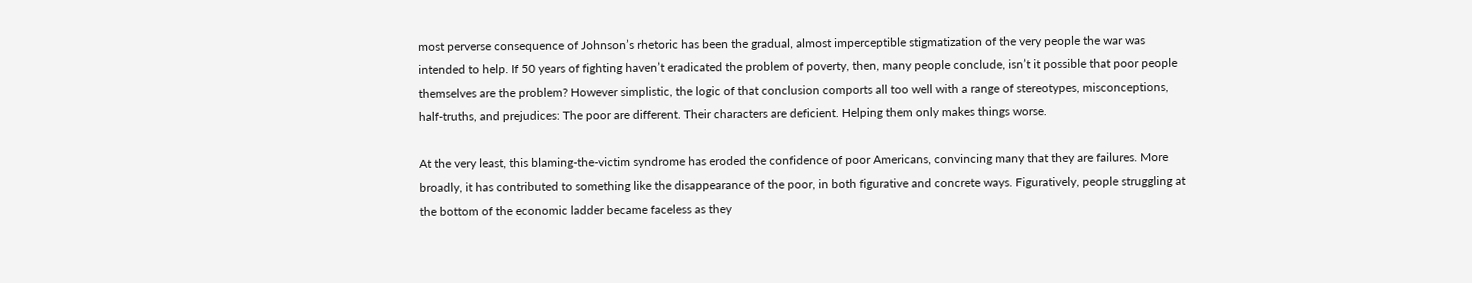most perverse consequence of Johnson’s rhetoric has been the gradual, almost imperceptible stigmatization of the very people the war was intended to help. If 50 years of fighting haven’t eradicated the problem of poverty, then, many people conclude, isn’t it possible that poor people themselves are the problem? However simplistic, the logic of that conclusion comports all too well with a range of stereotypes, misconceptions, half-truths, and prejudices: The poor are different. Their characters are deficient. Helping them only makes things worse.

At the very least, this blaming-the-victim syndrome has eroded the confidence of poor Americans, convincing many that they are failures. More broadly, it has contributed to something like the disappearance of the poor, in both figurative and concrete ways. Figuratively, people struggling at the bottom of the economic ladder became faceless as they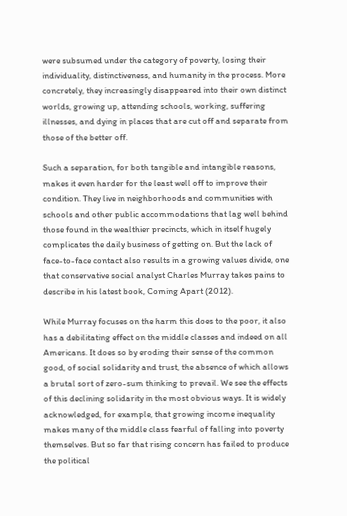were subsumed under the category of poverty, losing their individuality, distinctiveness, and humanity in the process. More concretely, they increasingly disappeared into their own distinct worlds, growing up, attending schools, working, suffering illnesses, and dying in places that are cut off and separate from those of the better off.

Such a separation, for both tangible and intangible reasons, makes it even harder for the least well off to improve their condition. They live in neighborhoods and communities with schools and other public accommodations that lag well behind those found in the wealthier precincts, which in itself hugely complicates the daily business of getting on. But the lack of face-to-face contact also results in a growing values divide, one that conservative social analyst Charles Murray takes pains to describe in his latest book, Coming Apart (2012).

While Murray focuses on the harm this does to the poor, it also has a debilitating effect on the middle classes and indeed on all Americans. It does so by eroding their sense of the common good, of social solidarity and trust, the absence of which allows a brutal sort of zero-sum thinking to prevail. We see the effects of this declining solidarity in the most obvious ways. It is widely acknowledged, for example, that growing income inequality makes many of the middle class fearful of falling into poverty themselves. But so far that rising concern has failed to produce the political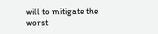will to mitigate the worst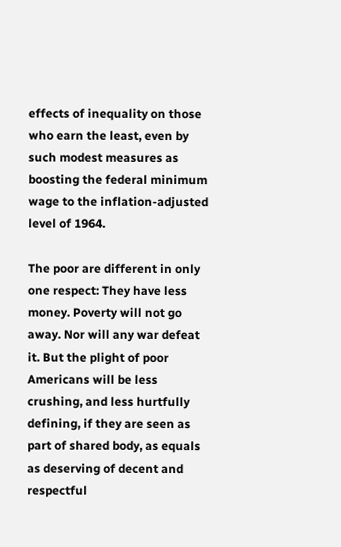effects of inequality on those who earn the least, even by such modest measures as boosting the federal minimum wage to the inflation-adjusted level of 1964.

The poor are different in only one respect: They have less money. Poverty will not go away. Nor will any war defeat it. But the plight of poor Americans will be less crushing, and less hurtfully defining, if they are seen as part of shared body, as equals as deserving of decent and respectful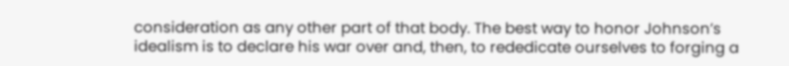consideration as any other part of that body. The best way to honor Johnson’s idealism is to declare his war over and, then, to rededicate ourselves to forging a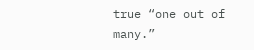true “one out of many.”